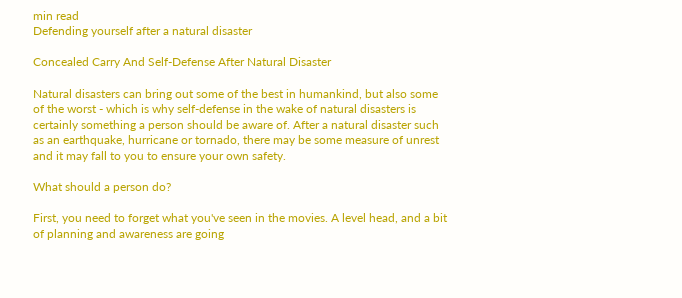min read
Defending yourself after a natural disaster

Concealed Carry And Self-Defense After Natural Disaster

Natural disasters can bring out some of the best in humankind, but also some of the worst - which is why self-defense in the wake of natural disasters is certainly something a person should be aware of. After a natural disaster such as an earthquake, hurricane or tornado, there may be some measure of unrest and it may fall to you to ensure your own safety.

What should a person do?

First, you need to forget what you've seen in the movies. A level head, and a bit of planning and awareness are going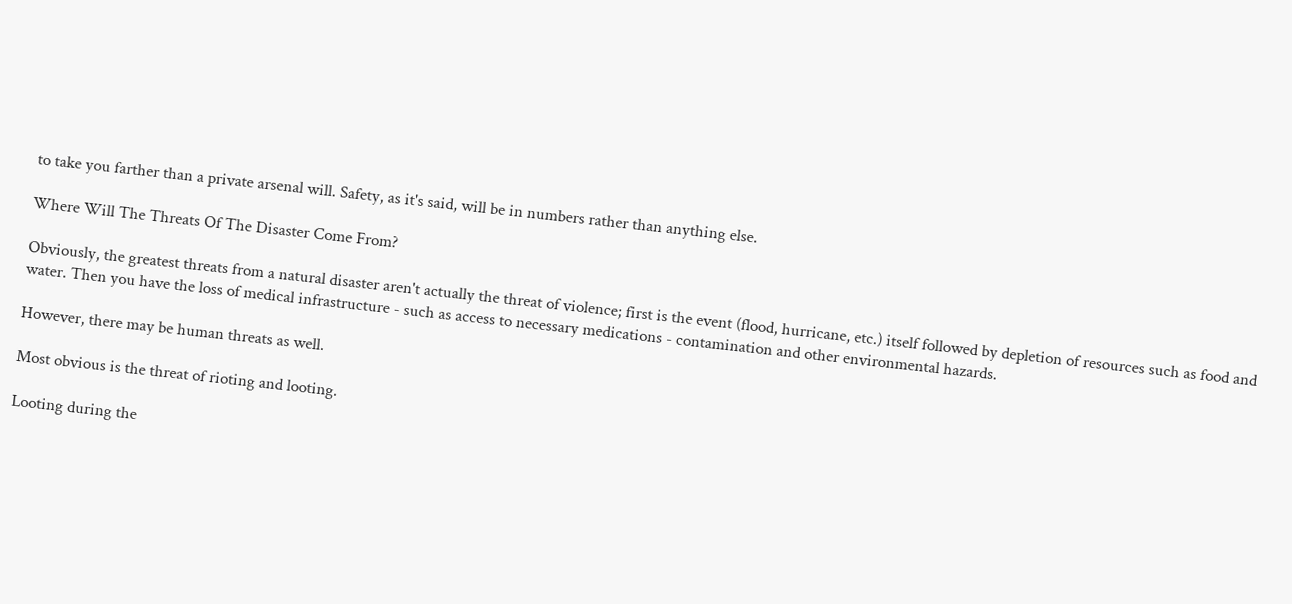to take you farther than a private arsenal will. Safety, as it's said, will be in numbers rather than anything else.

Where Will The Threats Of The Disaster Come From?

Obviously, the greatest threats from a natural disaster aren't actually the threat of violence; first is the event (flood, hurricane, etc.) itself followed by depletion of resources such as food and water. Then you have the loss of medical infrastructure - such as access to necessary medications - contamination and other environmental hazards.

However, there may be human threats as well.

Most obvious is the threat of rioting and looting.

Looting during the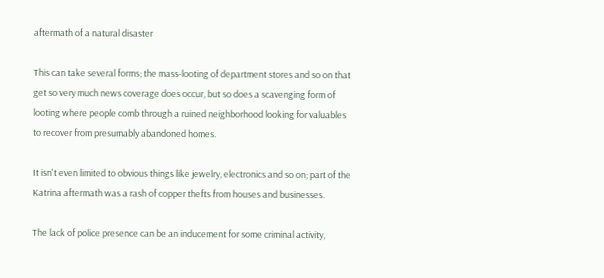aftermath of a natural disaster

This can take several forms; the mass-looting of department stores and so on that get so very much news coverage does occur, but so does a scavenging form of looting where people comb through a ruined neighborhood looking for valuables to recover from presumably abandoned homes.

It isn't even limited to obvious things like jewelry, electronics and so on; part of the Katrina aftermath was a rash of copper thefts from houses and businesses.

The lack of police presence can be an inducement for some criminal activity,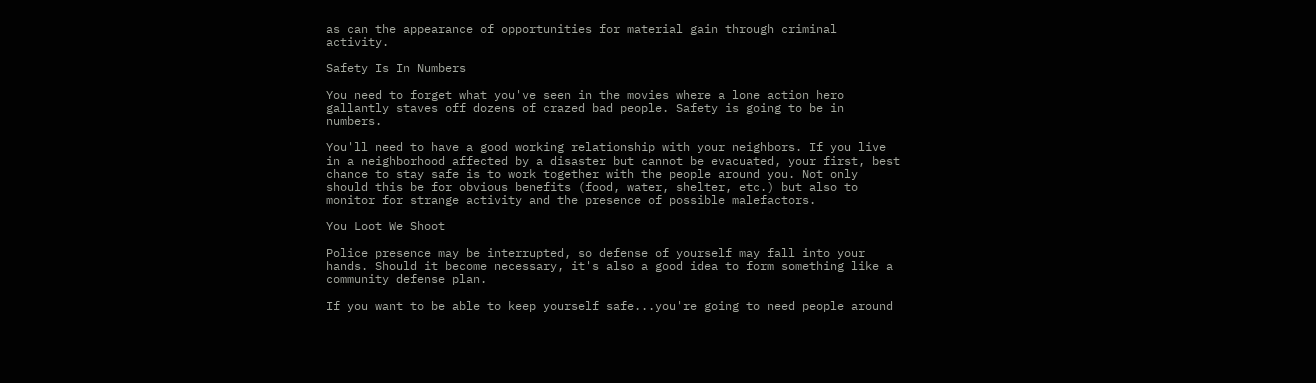as can the appearance of opportunities for material gain through criminal activity.

Safety Is In Numbers

You need to forget what you've seen in the movies where a lone action hero gallantly staves off dozens of crazed bad people. Safety is going to be in numbers.

You'll need to have a good working relationship with your neighbors. If you live in a neighborhood affected by a disaster but cannot be evacuated, your first, best chance to stay safe is to work together with the people around you. Not only should this be for obvious benefits (food, water, shelter, etc.) but also to monitor for strange activity and the presence of possible malefactors.

You Loot We Shoot

Police presence may be interrupted, so defense of yourself may fall into your hands. Should it become necessary, it's also a good idea to form something like a community defense plan.

If you want to be able to keep yourself safe...you're going to need people around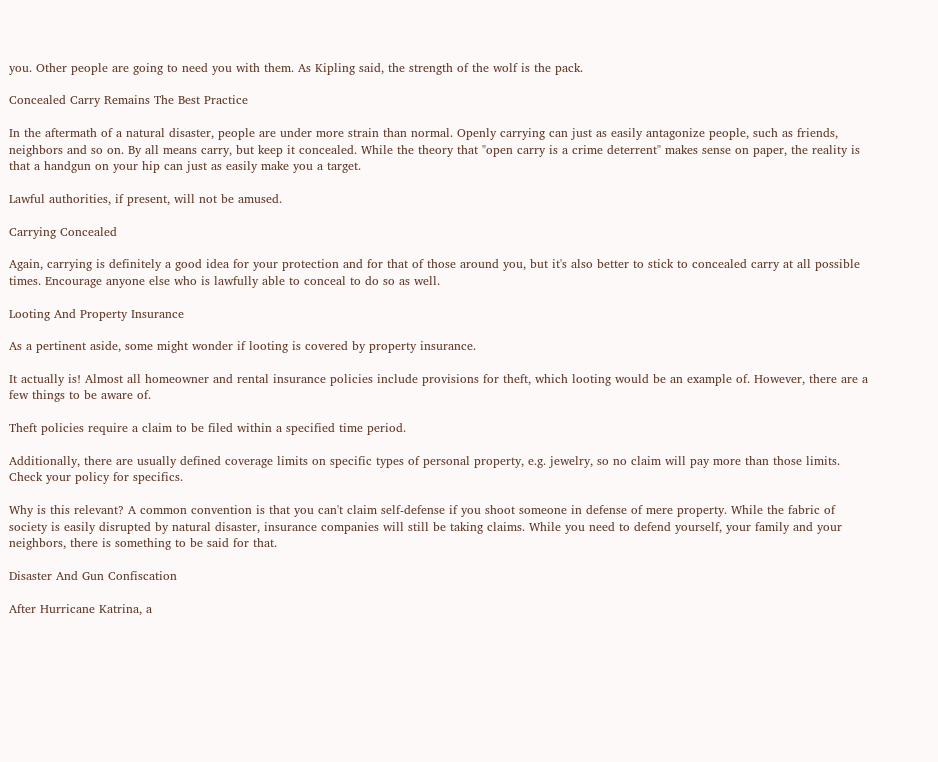you. Other people are going to need you with them. As Kipling said, the strength of the wolf is the pack.

Concealed Carry Remains The Best Practice

In the aftermath of a natural disaster, people are under more strain than normal. Openly carrying can just as easily antagonize people, such as friends, neighbors and so on. By all means carry, but keep it concealed. While the theory that "open carry is a crime deterrent" makes sense on paper, the reality is that a handgun on your hip can just as easily make you a target.

Lawful authorities, if present, will not be amused.

Carrying Concealed

Again, carrying is definitely a good idea for your protection and for that of those around you, but it's also better to stick to concealed carry at all possible times. Encourage anyone else who is lawfully able to conceal to do so as well.

Looting And Property Insurance

As a pertinent aside, some might wonder if looting is covered by property insurance.

It actually is! Almost all homeowner and rental insurance policies include provisions for theft, which looting would be an example of. However, there are a few things to be aware of.

Theft policies require a claim to be filed within a specified time period.

Additionally, there are usually defined coverage limits on specific types of personal property, e.g. jewelry, so no claim will pay more than those limits. Check your policy for specifics.

Why is this relevant? A common convention is that you can't claim self-defense if you shoot someone in defense of mere property. While the fabric of society is easily disrupted by natural disaster, insurance companies will still be taking claims. While you need to defend yourself, your family and your neighbors, there is something to be said for that.

Disaster And Gun Confiscation

After Hurricane Katrina, a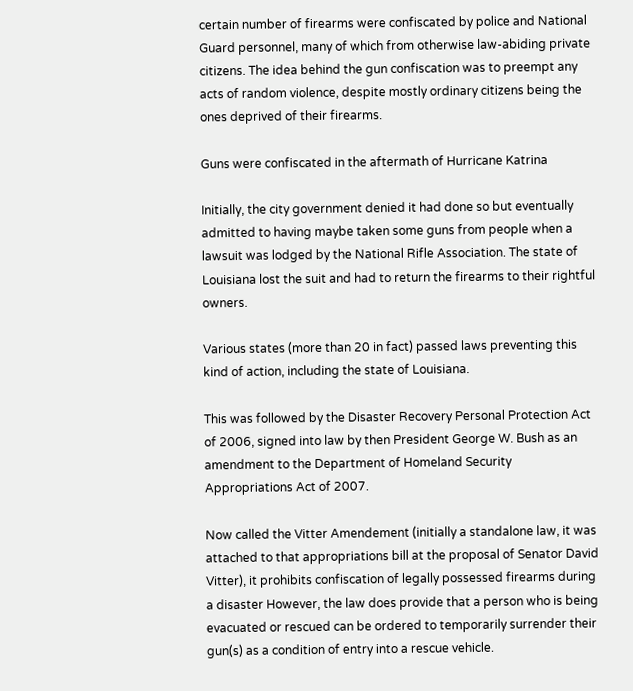certain number of firearms were confiscated by police and National Guard personnel, many of which from otherwise law-abiding private citizens. The idea behind the gun confiscation was to preempt any acts of random violence, despite mostly ordinary citizens being the ones deprived of their firearms.

Guns were confiscated in the aftermath of Hurricane Katrina

Initially, the city government denied it had done so but eventually admitted to having maybe taken some guns from people when a lawsuit was lodged by the National Rifle Association. The state of Louisiana lost the suit and had to return the firearms to their rightful owners.

Various states (more than 20 in fact) passed laws preventing this kind of action, including the state of Louisiana.

This was followed by the Disaster Recovery Personal Protection Act of 2006, signed into law by then President George W. Bush as an amendment to the Department of Homeland Security Appropriations Act of 2007.

Now called the Vitter Amendement (initially a standalone law, it was attached to that appropriations bill at the proposal of Senator David Vitter), it prohibits confiscation of legally possessed firearms during a disaster However, the law does provide that a person who is being evacuated or rescued can be ordered to temporarily surrender their gun(s) as a condition of entry into a rescue vehicle.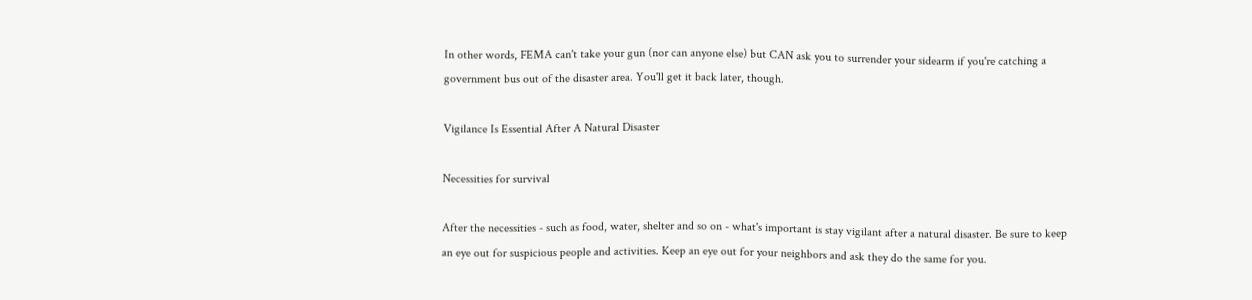In other words, FEMA can't take your gun (nor can anyone else) but CAN ask you to surrender your sidearm if you're catching a government bus out of the disaster area. You'll get it back later, though.

Vigilance Is Essential After A Natural Disaster

Necessities for survival

After the necessities - such as food, water, shelter and so on - what's important is stay vigilant after a natural disaster. Be sure to keep an eye out for suspicious people and activities. Keep an eye out for your neighbors and ask they do the same for you.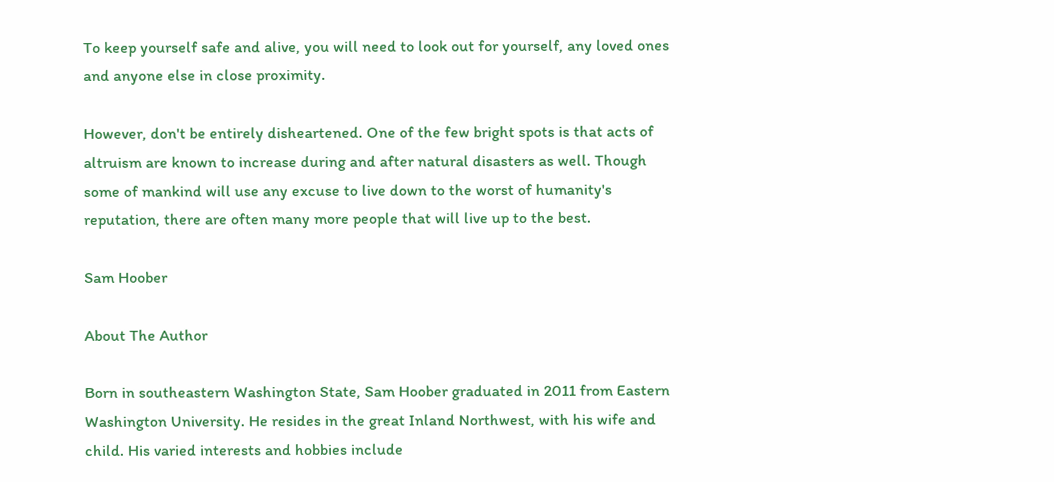To keep yourself safe and alive, you will need to look out for yourself, any loved ones and anyone else in close proximity.

However, don't be entirely disheartened. One of the few bright spots is that acts of altruism are known to increase during and after natural disasters as well. Though some of mankind will use any excuse to live down to the worst of humanity's reputation, there are often many more people that will live up to the best.

Sam Hoober

About The Author

Born in southeastern Washington State, Sam Hoober graduated in 2011 from Eastern Washington University. He resides in the great Inland Northwest, with his wife and child. His varied interests and hobbies include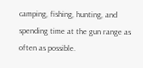camping, fishing, hunting, and spending time at the gun range as often as possible.